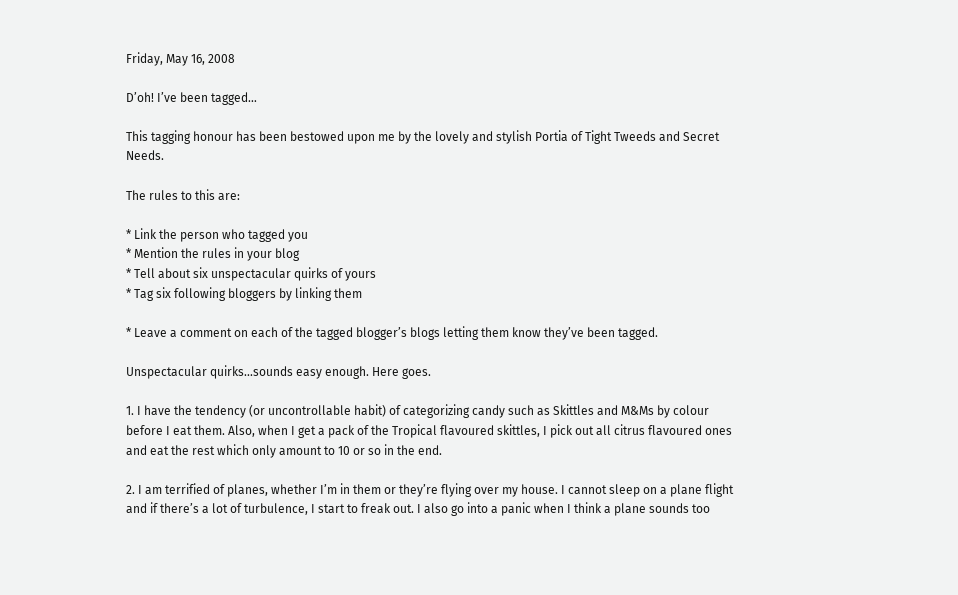Friday, May 16, 2008

D’oh! I’ve been tagged…

This tagging honour has been bestowed upon me by the lovely and stylish Portia of Tight Tweeds and Secret Needs.

The rules to this are:

* Link the person who tagged you
* Mention the rules in your blog
* Tell about six unspectacular quirks of yours
* Tag six following bloggers by linking them

* Leave a comment on each of the tagged blogger’s blogs letting them know they’ve been tagged.

Unspectacular quirks...sounds easy enough. Here goes.

1. I have the tendency (or uncontrollable habit) of categorizing candy such as Skittles and M&Ms by colour before I eat them. Also, when I get a pack of the Tropical flavoured skittles, I pick out all citrus flavoured ones and eat the rest which only amount to 10 or so in the end.

2. I am terrified of planes, whether I’m in them or they’re flying over my house. I cannot sleep on a plane flight and if there’s a lot of turbulence, I start to freak out. I also go into a panic when I think a plane sounds too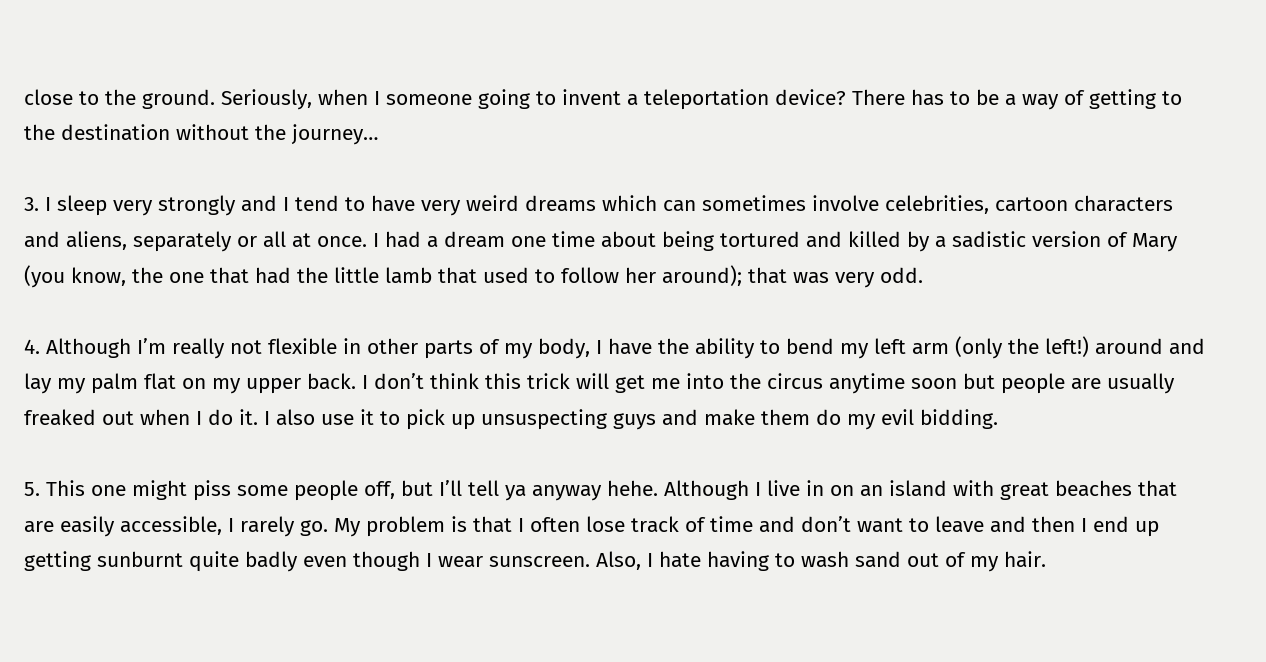close to the ground. Seriously, when I someone going to invent a teleportation device? There has to be a way of getting to the destination without the journey…

3. I sleep very strongly and I tend to have very weird dreams which can sometimes involve celebrities, cartoon characters and aliens, separately or all at once. I had a dream one time about being tortured and killed by a sadistic version of Mary (you know, the one that had the little lamb that used to follow her around); that was very odd.

4. Although I’m really not flexible in other parts of my body, I have the ability to bend my left arm (only the left!) around and lay my palm flat on my upper back. I don’t think this trick will get me into the circus anytime soon but people are usually freaked out when I do it. I also use it to pick up unsuspecting guys and make them do my evil bidding.

5. This one might piss some people off, but I’ll tell ya anyway hehe. Although I live in on an island with great beaches that are easily accessible, I rarely go. My problem is that I often lose track of time and don’t want to leave and then I end up getting sunburnt quite badly even though I wear sunscreen. Also, I hate having to wash sand out of my hair.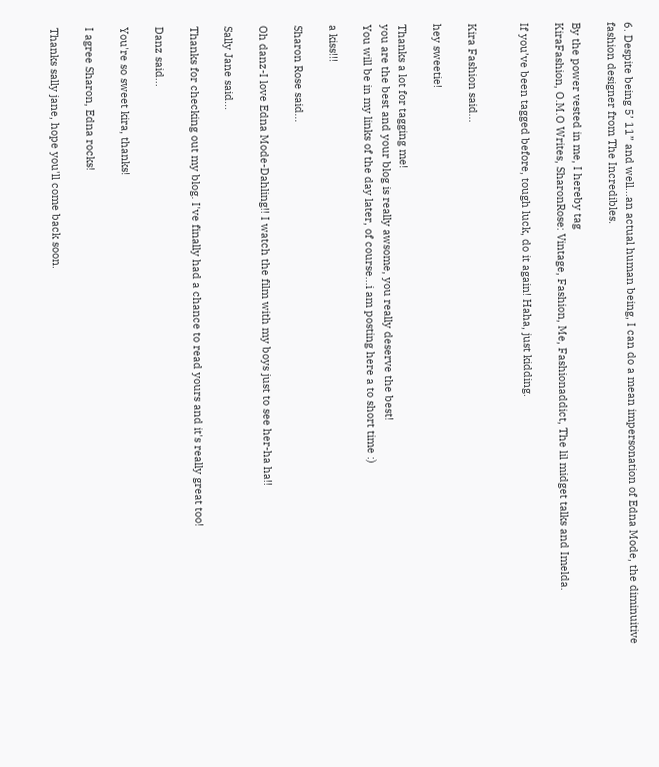6. Despite being 5’ 11” and well…an actual human being, I can do a mean impersonation of Edna Mode, the diminuitive fashion designer from The Incredibles.

By the power vested in me, I hereby tag
KiraFashion, O.M.O Writes, SharonRose: Vintage, Fashion, Me, Fashionaddict, The lil midget talks and Imelda.

If you’ve been tagged before, tough luck, do it again! Haha, just kidding.


Kira Fashion said...

hey sweetie!

Thanks a lot for tagging me!
you are the best and your blog is really awsome, you really deserve the best!
You will be in my links of the day later, of course...i am posting here a to short time :)

a kiss!!!

Sharon Rose said...

Oh danz-I love Edna Mode-Dahling!! I watch the film with my boys just to see her-ha ha!!

Sally Jane said...

Thanks for checking out my blog. I've finally had a chance to read yours and it's really great too!

Danz said...

You're so sweet kira, thanks!

I agree Sharon, Edna rocks!

Thanks sally jane, hope you'll come back soon.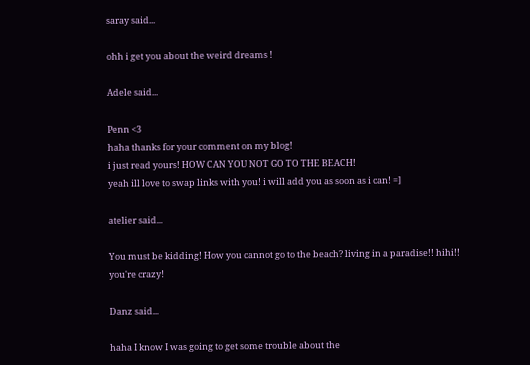saray said...

ohh i get you about the weird dreams !

Adele said...

Penn <3
haha thanks for your comment on my blog!
i just read yours! HOW CAN YOU NOT GO TO THE BEACH!
yeah ill love to swap links with you! i will add you as soon as i can! =]

atelier said...

You must be kidding! How you cannot go to the beach? living in a paradise!! hihi!! you're crazy!

Danz said...

haha I know I was going to get some trouble about the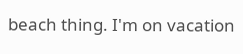beach thing. I'm on vacation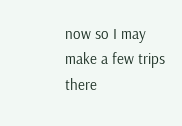now so I may make a few trips there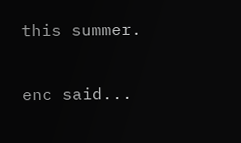this summer.

enc said...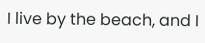I live by the beach, and I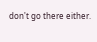don't go there either.